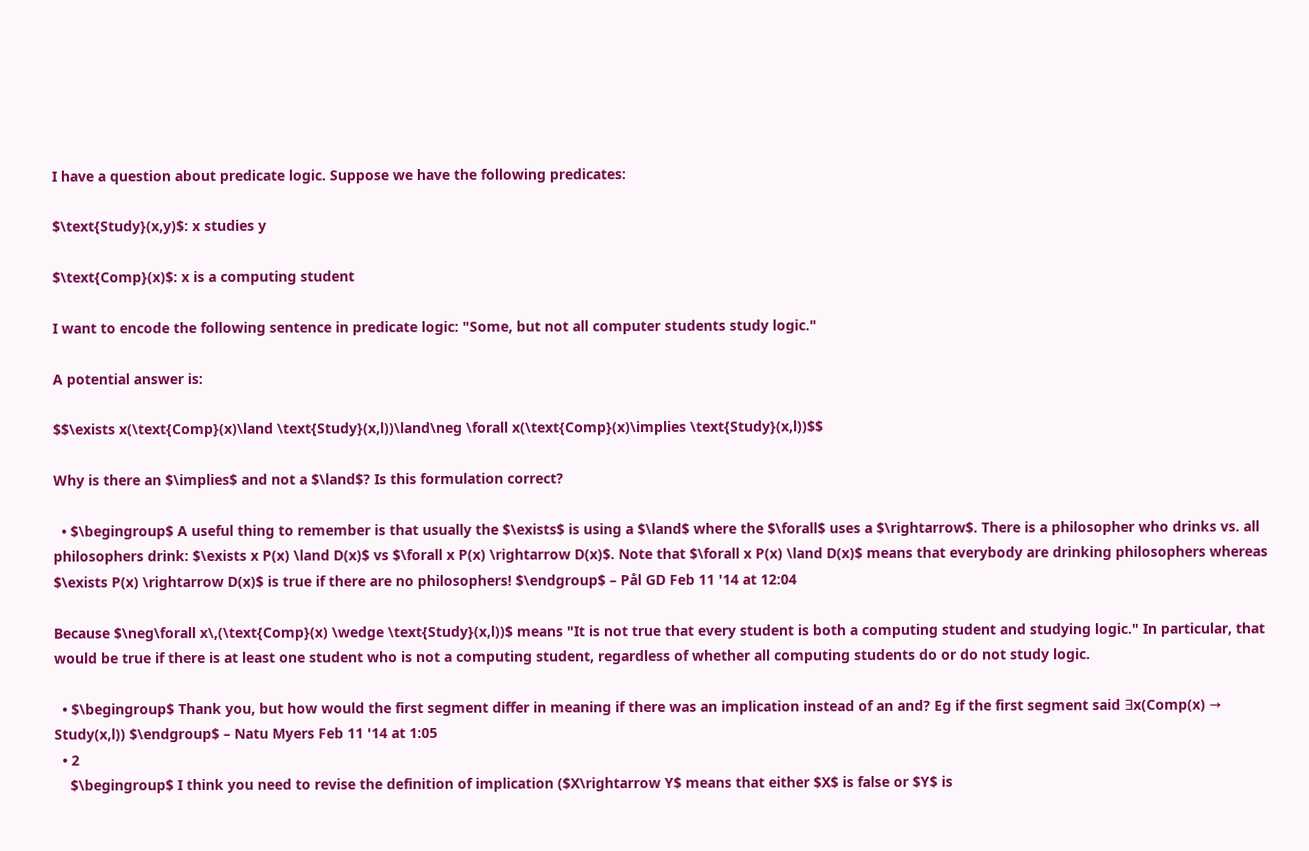I have a question about predicate logic. Suppose we have the following predicates:

$\text{Study}(x,y)$: x studies y

$\text{Comp}(x)$: x is a computing student

I want to encode the following sentence in predicate logic: "Some, but not all computer students study logic."

A potential answer is:

$$\exists x(\text{Comp}(x)\land \text{Study}(x,l))\land\neg \forall x(\text{Comp}(x)\implies \text{Study}(x,l))$$

Why is there an $\implies$ and not a $\land$? Is this formulation correct?

  • $\begingroup$ A useful thing to remember is that usually the $\exists$ is using a $\land$ where the $\forall$ uses a $\rightarrow$. There is a philosopher who drinks vs. all philosophers drink: $\exists x P(x) \land D(x)$ vs $\forall x P(x) \rightarrow D(x)$. Note that $\forall x P(x) \land D(x)$ means that everybody are drinking philosophers whereas $\exists P(x) \rightarrow D(x)$ is true if there are no philosophers! $\endgroup$ – Pål GD Feb 11 '14 at 12:04

Because $\neg\forall x\,(\text{Comp}(x) \wedge \text{Study}(x,l))$ means "It is not true that every student is both a computing student and studying logic." In particular, that would be true if there is at least one student who is not a computing student, regardless of whether all computing students do or do not study logic.

  • $\begingroup$ Thank you, but how would the first segment differ in meaning if there was an implication instead of an and? Eg if the first segment said ∃x(Comp(x) → Study(x,l)) $\endgroup$ – Natu Myers Feb 11 '14 at 1:05
  • 2
    $\begingroup$ I think you need to revise the definition of implication ($X\rightarrow Y$ means that either $X$ is false or $Y$ is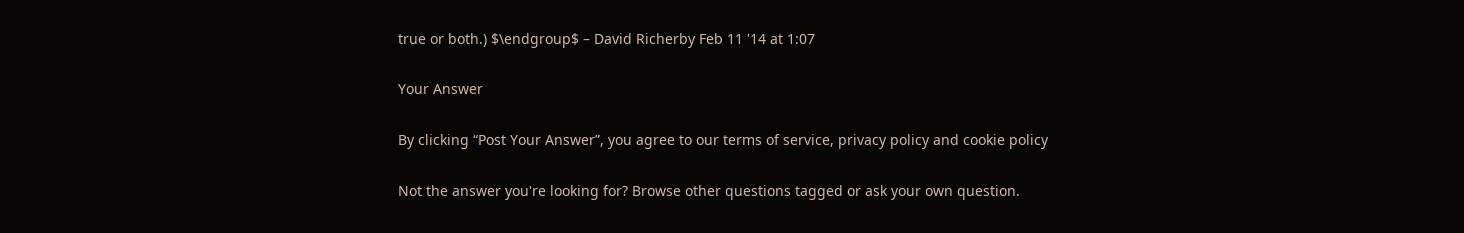true or both.) $\endgroup$ – David Richerby Feb 11 '14 at 1:07

Your Answer

By clicking “Post Your Answer”, you agree to our terms of service, privacy policy and cookie policy

Not the answer you're looking for? Browse other questions tagged or ask your own question.